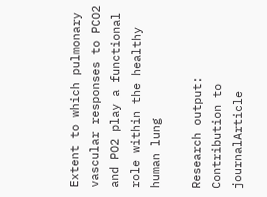Extent to which pulmonary vascular responses to PCO2 and PO2 play a functional role within the healthy human lung

Research output: Contribution to journalArticle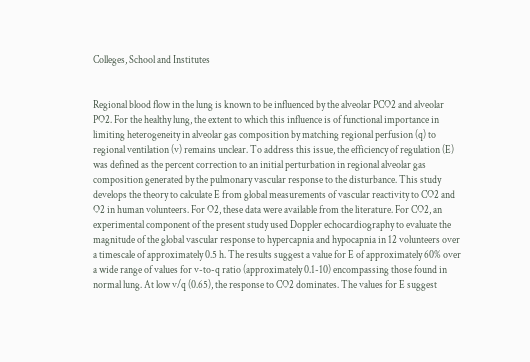Colleges, School and Institutes


Regional blood flow in the lung is known to be influenced by the alveolar PCO2 and alveolar PO2. For the healthy lung, the extent to which this influence is of functional importance in limiting heterogeneity in alveolar gas composition by matching regional perfusion (q) to regional ventilation (v) remains unclear. To address this issue, the efficiency of regulation (E) was defined as the percent correction to an initial perturbation in regional alveolar gas composition generated by the pulmonary vascular response to the disturbance. This study develops the theory to calculate E from global measurements of vascular reactivity to CO2 and O2 in human volunteers. For O2, these data were available from the literature. For CO2, an experimental component of the present study used Doppler echocardiography to evaluate the magnitude of the global vascular response to hypercapnia and hypocapnia in 12 volunteers over a timescale of approximately 0.5 h. The results suggest a value for E of approximately 60% over a wide range of values for v-to-q ratio (approximately 0.1-10) encompassing those found in normal lung. At low v/q (0.65), the response to CO2 dominates. The values for E suggest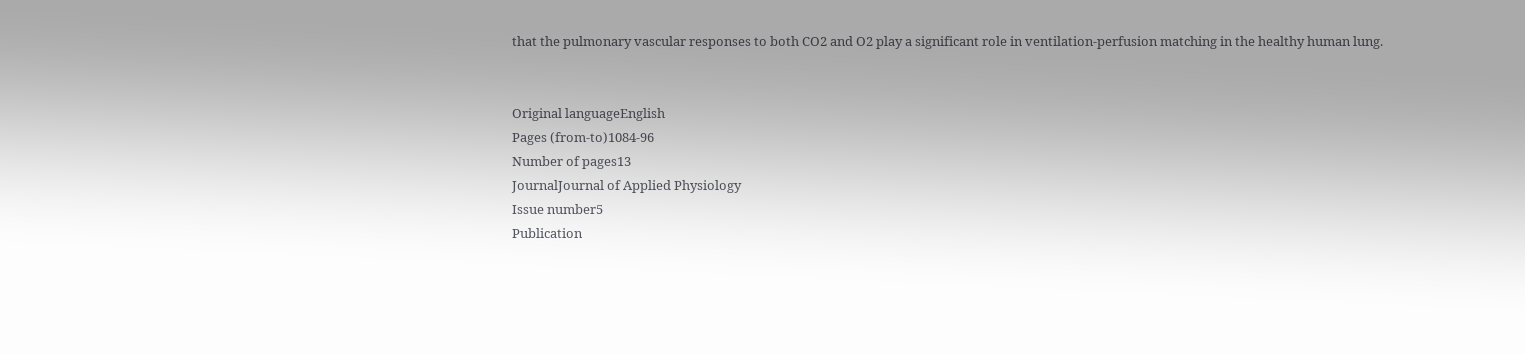that the pulmonary vascular responses to both CO2 and O2 play a significant role in ventilation-perfusion matching in the healthy human lung.


Original languageEnglish
Pages (from-to)1084-96
Number of pages13
JournalJournal of Applied Physiology
Issue number5
Publication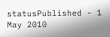statusPublished - 1 May 2010